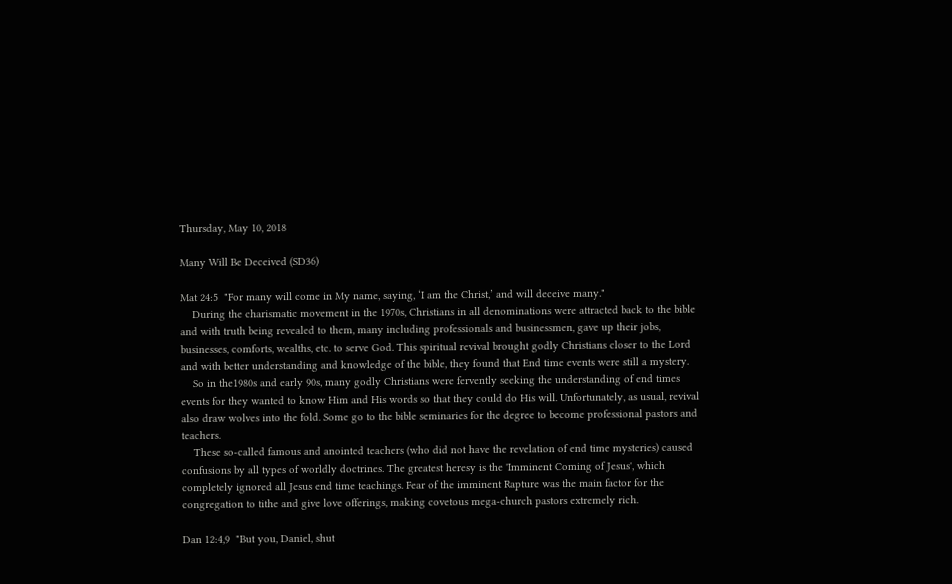Thursday, May 10, 2018

Many Will Be Deceived (SD36)

Mat 24:5  "For many will come in My name, saying, ‘I am the Christ,’ and will deceive many."
    During the charismatic movement in the 1970s, Christians in all denominations were attracted back to the bible and with truth being revealed to them, many including professionals and businessmen, gave up their jobs, businesses, comforts, wealths, etc. to serve God. This spiritual revival brought godly Christians closer to the Lord and with better understanding and knowledge of the bible, they found that End time events were still a mystery.
    So in the1980s and early 90s, many godly Christians were fervently seeking the understanding of end times events for they wanted to know Him and His words so that they could do His will. Unfortunately, as usual, revival also draw wolves into the fold. Some go to the bible seminaries for the degree to become professional pastors and teachers.
    These so-called famous and anointed teachers (who did not have the revelation of end time mysteries) caused confusions by all types of worldly doctrines. The greatest heresy is the 'Imminent Coming of Jesus', which completely ignored all Jesus end time teachings. Fear of the imminent Rapture was the main factor for the congregation to tithe and give love offerings, making covetous mega-church pastors extremely rich.

Dan 12:4,9  "But you, Daniel, shut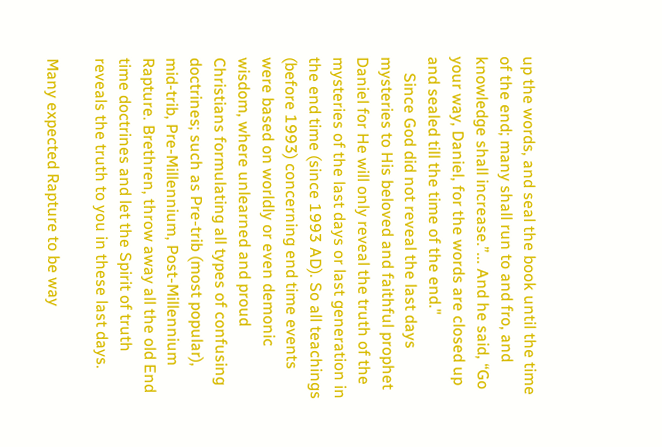up the words, and seal the book until the time of the end; many shall run to and fro, and knowledge shall increase.”... And he said, “Go your way, Daniel, for the words are closed up and sealed till the time of the end."
    Since God did not reveal the last days mysteries to His beloved and faithful prophet Daniel for He will only reveal the truth of the mysteries of the last days or last generation in the end time (since 1993 AD). So all teachings (before 1993) concerning end time events were based on worldly or even demonic wisdom, where unlearned and proud Christians formulating all types of confusing doctrines; such as Pre-trib (most popular), mid-trib, Pre-Millennium, Post-Millennium Rapture. Brethren, throw away all the old End time doctrines and let the Spirit of truth reveals the truth to you in these last days.

Many expected Rapture to be way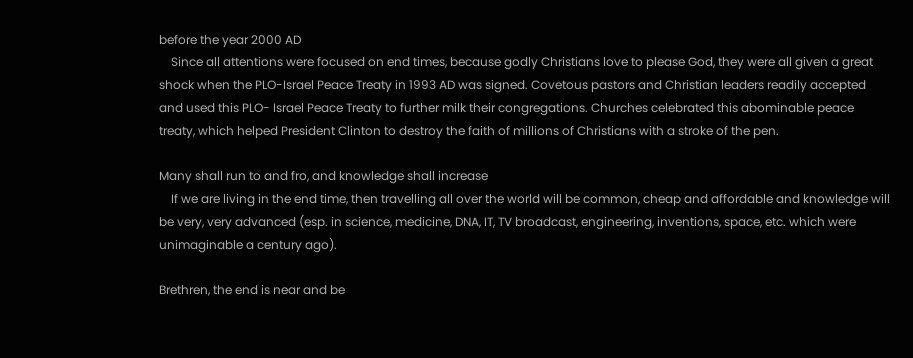before the year 2000 AD
    Since all attentions were focused on end times, because godly Christians love to please God, they were all given a great shock when the PLO-Israel Peace Treaty in 1993 AD was signed. Covetous pastors and Christian leaders readily accepted and used this PLO- Israel Peace Treaty to further milk their congregations. Churches celebrated this abominable peace treaty, which helped President Clinton to destroy the faith of millions of Christians with a stroke of the pen.

Many shall run to and fro, and knowledge shall increase
    If we are living in the end time, then travelling all over the world will be common, cheap and affordable and knowledge will be very, very advanced (esp. in science, medicine, DNA, IT, TV broadcast, engineering, inventions, space, etc. which were unimaginable a century ago).

Brethren, the end is near and be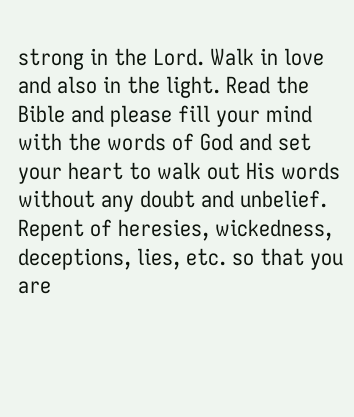strong in the Lord. Walk in love and also in the light. Read the Bible and please fill your mind with the words of God and set your heart to walk out His words without any doubt and unbelief. Repent of heresies, wickedness, deceptions, lies, etc. so that you are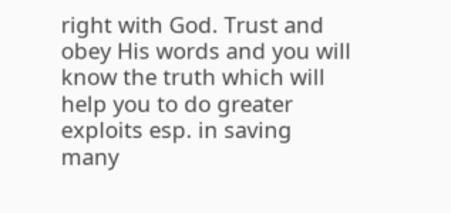right with God. Trust and obey His words and you will know the truth which will help you to do greater exploits esp. in saving many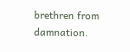brethren from damnation.